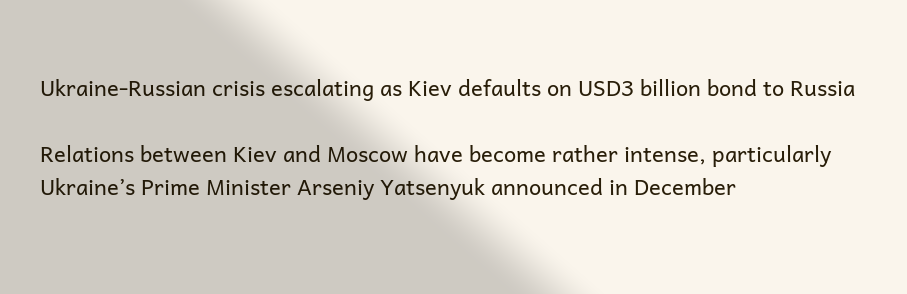Ukraine-Russian crisis escalating as Kiev defaults on USD3 billion bond to Russia

Relations between Kiev and Moscow have become rather intense, particularly Ukraine’s Prime Minister Arseniy Yatsenyuk announced in December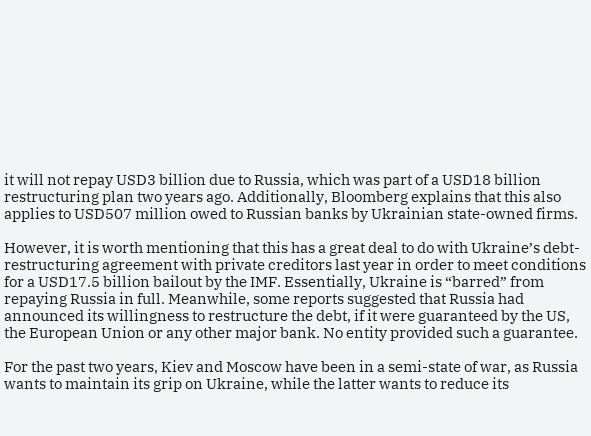it will not repay USD3 billion due to Russia, which was part of a USD18 billion restructuring plan two years ago. Additionally, Bloomberg explains that this also applies to USD507 million owed to Russian banks by Ukrainian state-owned firms.

However, it is worth mentioning that this has a great deal to do with Ukraine’s debt- restructuring agreement with private creditors last year in order to meet conditions for a USD17.5 billion bailout by the IMF. Essentially, Ukraine is “barred” from repaying Russia in full. Meanwhile, some reports suggested that Russia had announced its willingness to restructure the debt, if it were guaranteed by the US, the European Union or any other major bank. No entity provided such a guarantee.

For the past two years, Kiev and Moscow have been in a semi-state of war, as Russia wants to maintain its grip on Ukraine, while the latter wants to reduce its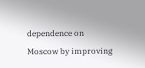dependence on Moscow by improving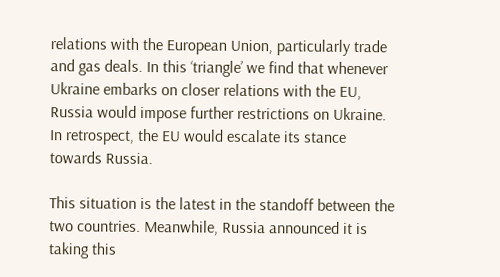relations with the European Union, particularly trade and gas deals. In this ‘triangle’ we find that whenever Ukraine embarks on closer relations with the EU, Russia would impose further restrictions on Ukraine. In retrospect, the EU would escalate its stance towards Russia.

This situation is the latest in the standoff between the two countries. Meanwhile, Russia announced it is taking this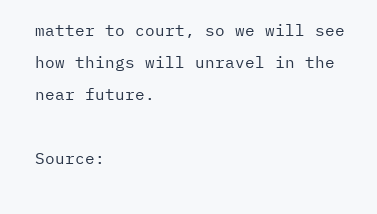matter to court, so we will see how things will unravel in the near future.

Source: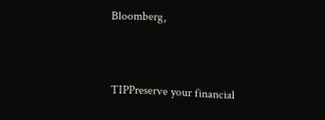Bloomberg,


TIPPreserve your financial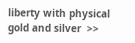liberty with physical gold and silver  >>